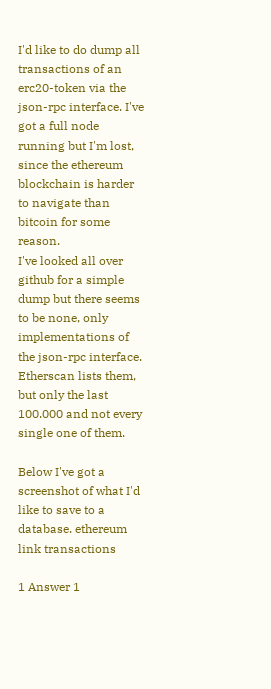I'd like to do dump all transactions of an erc20-token via the json-rpc interface. I've got a full node running but I'm lost, since the ethereum blockchain is harder to navigate than bitcoin for some reason.
I've looked all over github for a simple dump but there seems to be none, only implementations of the json-rpc interface. Etherscan lists them, but only the last 100.000 and not every single one of them.

Below I've got a screenshot of what I'd like to save to a database. ethereum link transactions

1 Answer 1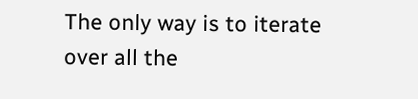The only way is to iterate over all the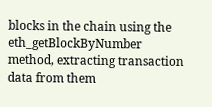blocks in the chain using the eth_getBlockByNumber method, extracting transaction data from them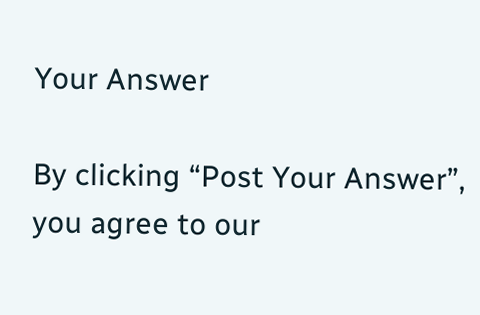Your Answer

By clicking “Post Your Answer”, you agree to our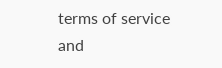terms of service and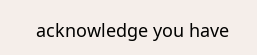acknowledge you have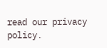read our privacy policy.